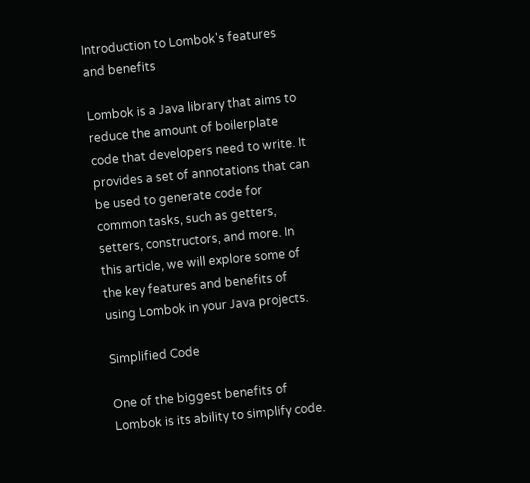Introduction to Lombok's features and benefits

Lombok is a Java library that aims to reduce the amount of boilerplate code that developers need to write. It provides a set of annotations that can be used to generate code for common tasks, such as getters, setters, constructors, and more. In this article, we will explore some of the key features and benefits of using Lombok in your Java projects.

Simplified Code

One of the biggest benefits of Lombok is its ability to simplify code.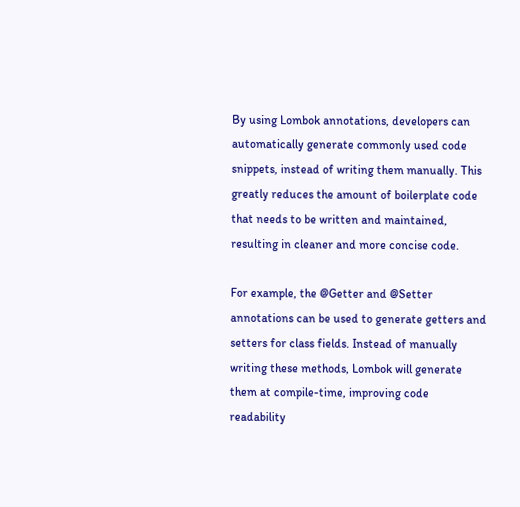By using Lombok annotations, developers can automatically generate commonly used code snippets, instead of writing them manually. This greatly reduces the amount of boilerplate code that needs to be written and maintained, resulting in cleaner and more concise code.

For example, the @Getter and @Setter annotations can be used to generate getters and setters for class fields. Instead of manually writing these methods, Lombok will generate them at compile-time, improving code readability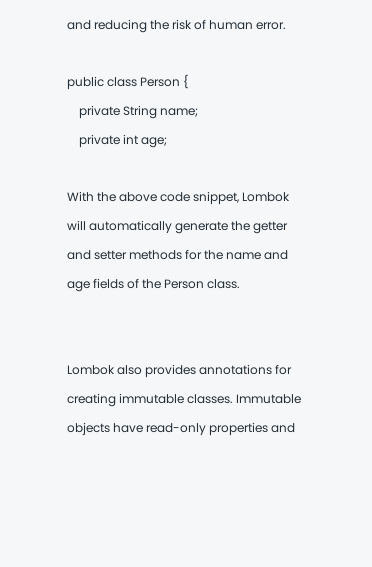and reducing the risk of human error.

public class Person {
    private String name;
    private int age;

With the above code snippet, Lombok will automatically generate the getter and setter methods for the name and age fields of the Person class.


Lombok also provides annotations for creating immutable classes. Immutable objects have read-only properties and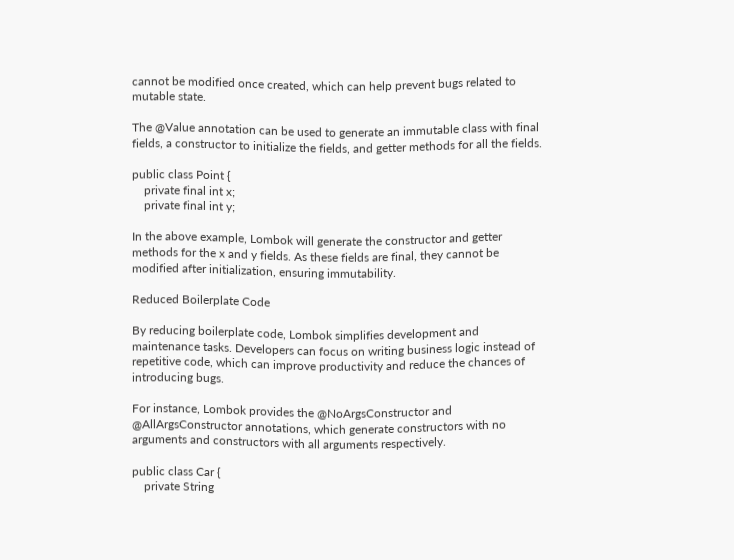cannot be modified once created, which can help prevent bugs related to mutable state.

The @Value annotation can be used to generate an immutable class with final fields, a constructor to initialize the fields, and getter methods for all the fields.

public class Point {
    private final int x;
    private final int y;

In the above example, Lombok will generate the constructor and getter methods for the x and y fields. As these fields are final, they cannot be modified after initialization, ensuring immutability.

Reduced Boilerplate Code

By reducing boilerplate code, Lombok simplifies development and maintenance tasks. Developers can focus on writing business logic instead of repetitive code, which can improve productivity and reduce the chances of introducing bugs.

For instance, Lombok provides the @NoArgsConstructor and @AllArgsConstructor annotations, which generate constructors with no arguments and constructors with all arguments respectively.

public class Car {
    private String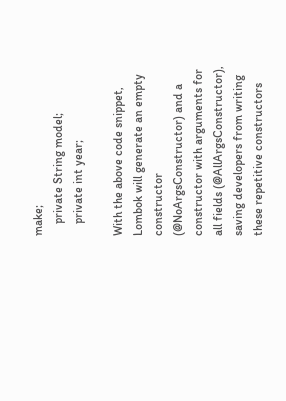make;
    private String model;
    private int year;

With the above code snippet, Lombok will generate an empty constructor (@NoArgsConstructor) and a constructor with arguments for all fields (@AllArgsConstructor), saving developers from writing these repetitive constructors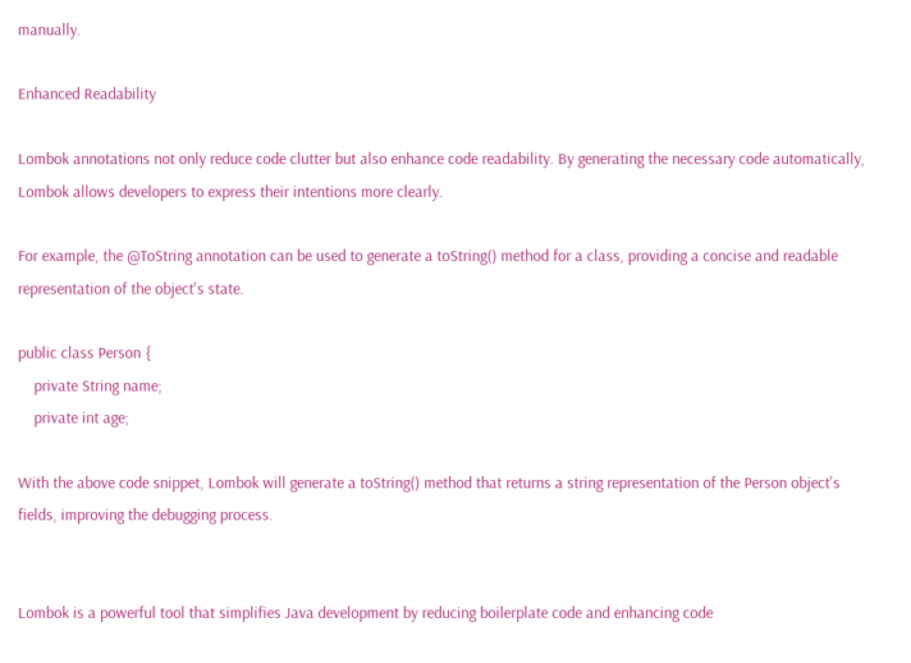manually.

Enhanced Readability

Lombok annotations not only reduce code clutter but also enhance code readability. By generating the necessary code automatically, Lombok allows developers to express their intentions more clearly.

For example, the @ToString annotation can be used to generate a toString() method for a class, providing a concise and readable representation of the object's state.

public class Person {
    private String name;
    private int age;

With the above code snippet, Lombok will generate a toString() method that returns a string representation of the Person object's fields, improving the debugging process.


Lombok is a powerful tool that simplifies Java development by reducing boilerplate code and enhancing code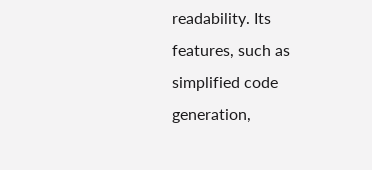readability. Its features, such as simplified code generation,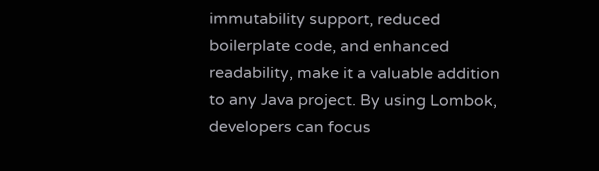immutability support, reduced boilerplate code, and enhanced readability, make it a valuable addition to any Java project. By using Lombok, developers can focus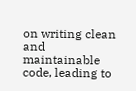on writing clean and maintainable code, leading to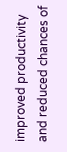improved productivity and reduced chances of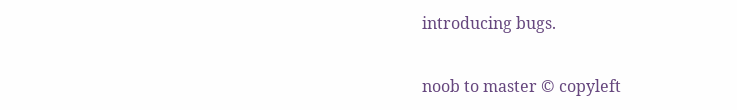introducing bugs.

noob to master © copyleft